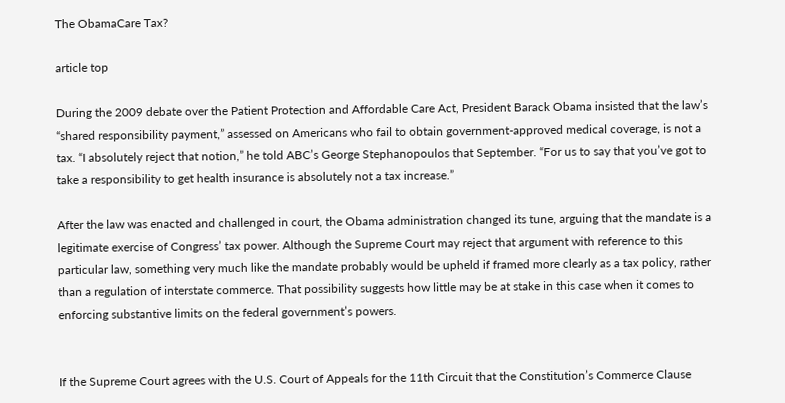The ObamaCare Tax?

article top

During the 2009 debate over the Patient Protection and Affordable Care Act, President Barack Obama insisted that the law’s “shared responsibility payment,” assessed on Americans who fail to obtain government-approved medical coverage, is not a tax. “I absolutely reject that notion,” he told ABC’s George Stephanopoulos that September. “For us to say that you’ve got to take a responsibility to get health insurance is absolutely not a tax increase.”

After the law was enacted and challenged in court, the Obama administration changed its tune, arguing that the mandate is a legitimate exercise of Congress’ tax power. Although the Supreme Court may reject that argument with reference to this particular law, something very much like the mandate probably would be upheld if framed more clearly as a tax policy, rather than a regulation of interstate commerce. That possibility suggests how little may be at stake in this case when it comes to enforcing substantive limits on the federal government’s powers.


If the Supreme Court agrees with the U.S. Court of Appeals for the 11th Circuit that the Constitution’s Commerce Clause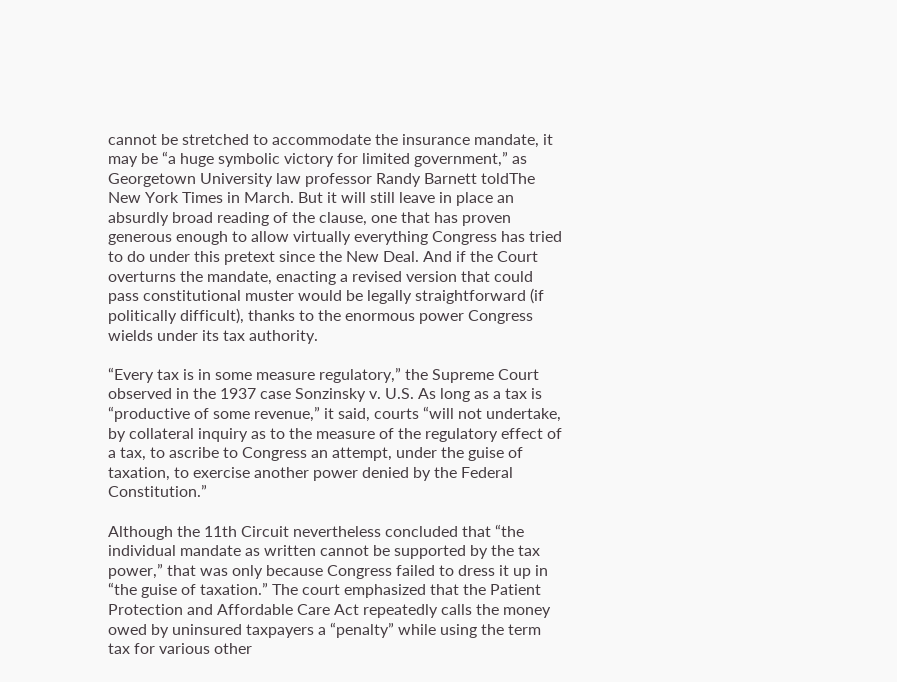cannot be stretched to accommodate the insurance mandate, it may be “a huge symbolic victory for limited government,” as Georgetown University law professor Randy Barnett toldThe New York Times in March. But it will still leave in place an absurdly broad reading of the clause, one that has proven generous enough to allow virtually everything Congress has tried to do under this pretext since the New Deal. And if the Court overturns the mandate, enacting a revised version that could pass constitutional muster would be legally straightforward (if politically difficult), thanks to the enormous power Congress wields under its tax authority.

“Every tax is in some measure regulatory,” the Supreme Court observed in the 1937 case Sonzinsky v. U.S. As long as a tax is “productive of some revenue,” it said, courts “will not undertake, by collateral inquiry as to the measure of the regulatory effect of a tax, to ascribe to Congress an attempt, under the guise of taxation, to exercise another power denied by the Federal Constitution.”

Although the 11th Circuit nevertheless concluded that “the individual mandate as written cannot be supported by the tax power,” that was only because Congress failed to dress it up in “the guise of taxation.” The court emphasized that the Patient Protection and Affordable Care Act repeatedly calls the money owed by uninsured taxpayers a “penalty” while using the term tax for various other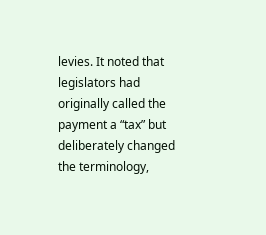levies. It noted that legislators had originally called the payment a “tax” but deliberately changed the terminology,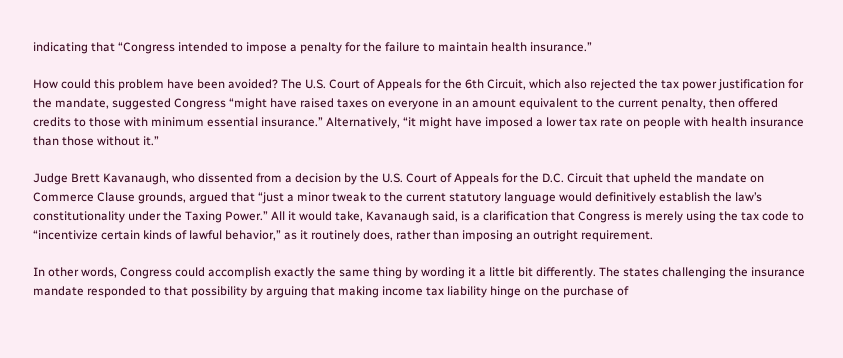indicating that “Congress intended to impose a penalty for the failure to maintain health insurance.”

How could this problem have been avoided? The U.S. Court of Appeals for the 6th Circuit, which also rejected the tax power justification for the mandate, suggested Congress “might have raised taxes on everyone in an amount equivalent to the current penalty, then offered credits to those with minimum essential insurance.” Alternatively, “it might have imposed a lower tax rate on people with health insurance than those without it.”

Judge Brett Kavanaugh, who dissented from a decision by the U.S. Court of Appeals for the D.C. Circuit that upheld the mandate on Commerce Clause grounds, argued that “just a minor tweak to the current statutory language would definitively establish the law’s constitutionality under the Taxing Power.” All it would take, Kavanaugh said, is a clarification that Congress is merely using the tax code to “incentivize certain kinds of lawful behavior,” as it routinely does, rather than imposing an outright requirement.

In other words, Congress could accomplish exactly the same thing by wording it a little bit differently. The states challenging the insurance mandate responded to that possibility by arguing that making income tax liability hinge on the purchase of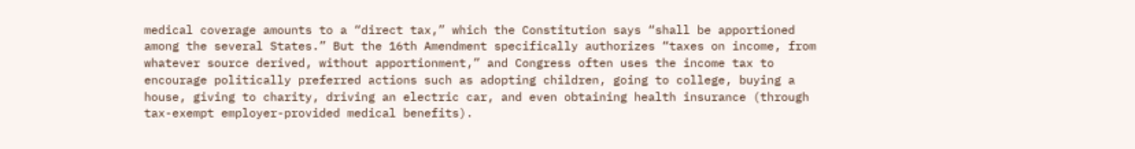medical coverage amounts to a “direct tax,” which the Constitution says “shall be apportioned among the several States.” But the 16th Amendment specifically authorizes “taxes on income, from whatever source derived, without apportionment,” and Congress often uses the income tax to encourage politically preferred actions such as adopting children, going to college, buying a house, giving to charity, driving an electric car, and even obtaining health insurance (through tax-exempt employer-provided medical benefits).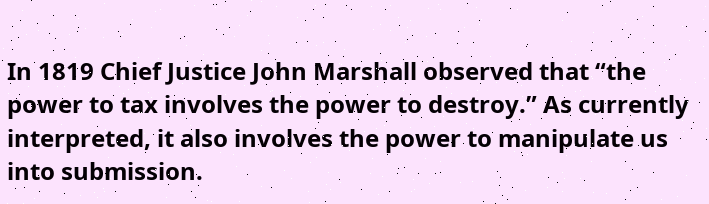In 1819 Chief Justice John Marshall observed that “the power to tax involves the power to destroy.” As currently interpreted, it also involves the power to manipulate us into submission.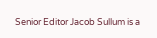Senior Editor Jacob Sullum is a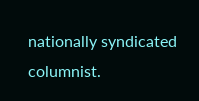nationally syndicated columnist.